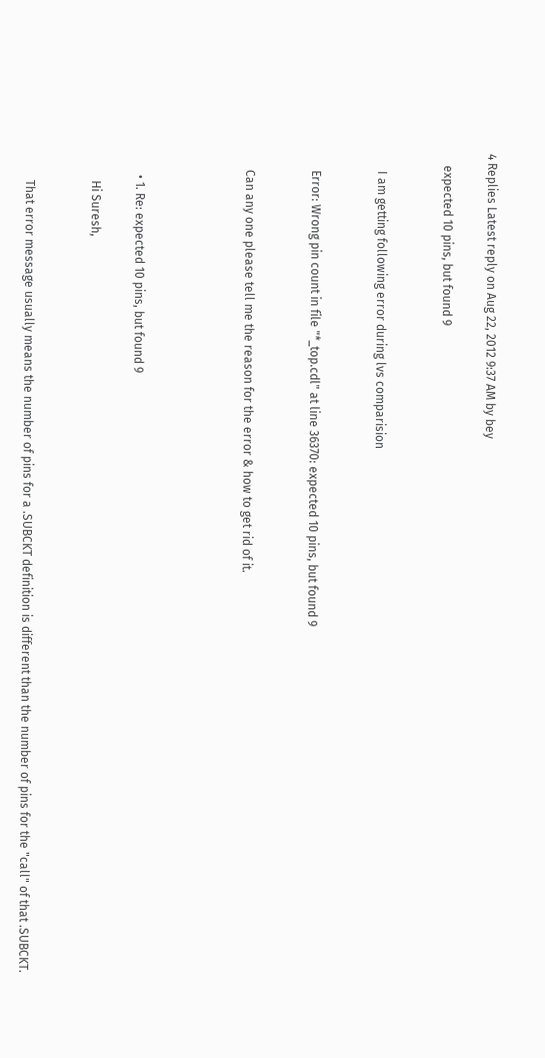4 Replies Latest reply on Aug 22, 2012 9:37 AM by bey

    expected 10 pins, but found 9


      I am getting following error during lvs comparision


      Error: Wrong pin count in file "*_top.cdl" at line 36370: expected 10 pins, but found 9


      Can any one please tell me the reason for the error & how to get rid of it.




        • 1. Re: expected 10 pins, but found 9

          Hi Suresh,


          That error message usually means the number of pins for a .SUBCKT definition is different than the number of pins for the "call" of that .SUBCKT.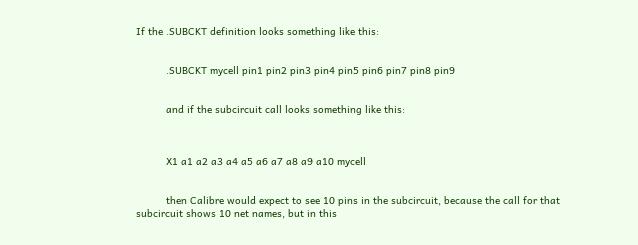If the .SUBCKT definition looks something like this:


          .SUBCKT mycell pin1 pin2 pin3 pin4 pin5 pin6 pin7 pin8 pin9


          and if the subcircuit call looks something like this:



          X1 a1 a2 a3 a4 a5 a6 a7 a8 a9 a10 mycell


          then Calibre would expect to see 10 pins in the subcircuit, because the call for that subcircuit shows 10 net names, but in this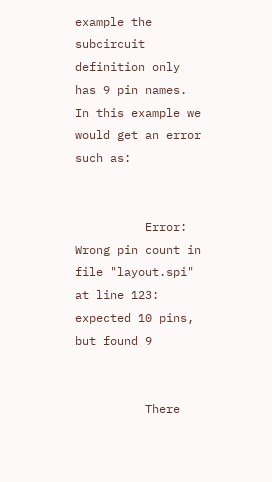example the subcircuit definition only has 9 pin names. In this example we would get an error such as:


          Error: Wrong pin count in file "layout.spi" at line 123: expected 10 pins, but found 9


          There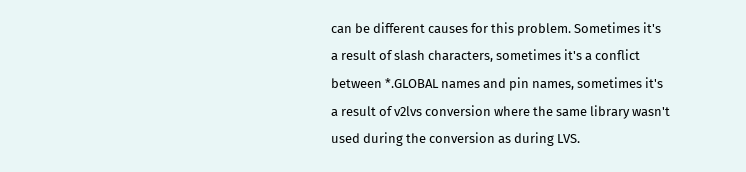can be different causes for this problem. Sometimes it's a result of slash characters, sometimes it's a conflict between *.GLOBAL names and pin names, sometimes it's a result of v2lvs conversion where the same library wasn't used during the conversion as during LVS.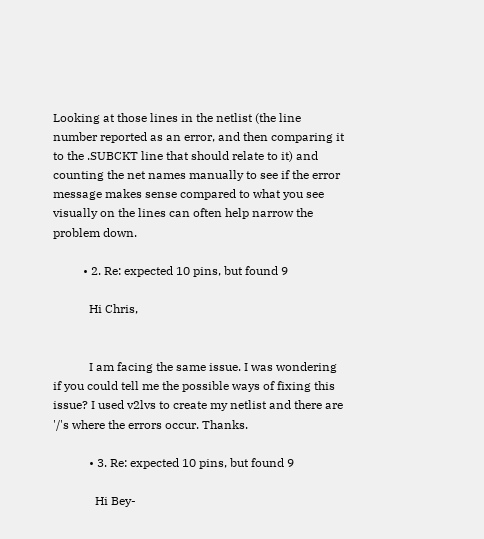Looking at those lines in the netlist (the line number reported as an error, and then comparing it to the .SUBCKT line that should relate to it) and counting the net names manually to see if the error message makes sense compared to what you see visually on the lines can often help narrow the problem down.

          • 2. Re: expected 10 pins, but found 9

            Hi Chris,


            I am facing the same issue. I was wondering if you could tell me the possible ways of fixing this issue? I used v2lvs to create my netlist and there are '/'s where the errors occur. Thanks.

            • 3. Re: expected 10 pins, but found 9

              Hi Bey-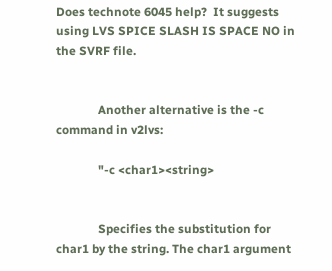Does technote 6045 help?  It suggests using LVS SPICE SLASH IS SPACE NO in the SVRF file.


              Another alternative is the -c command in v2lvs:

              "-c <char1><string>


              Specifies the substitution for char1 by the string. The char1 argument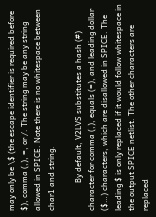may only be \$ (the escape identifier is required before $), comma (,), =, or /. The string may be any string allowed in SPICE. Note there is no whitespace between char1 and string.

              By default, V2LVS substitutes a hash (#) character for comma (,), equals (=), and leading dollar ($…) characters, which are disallowed in SPICE. The leading $ is only replaced if it would follow whitespace in the output SPICE netlist. The other characters are replaced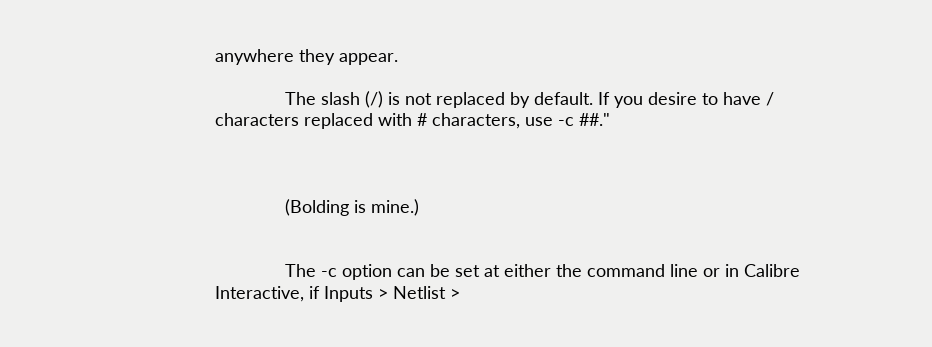anywhere they appear.

              The slash (/) is not replaced by default. If you desire to have / characters replaced with # characters, use -c ##."



              (Bolding is mine.)


              The -c option can be set at either the command line or in Calibre Interactive, if Inputs > Netlist >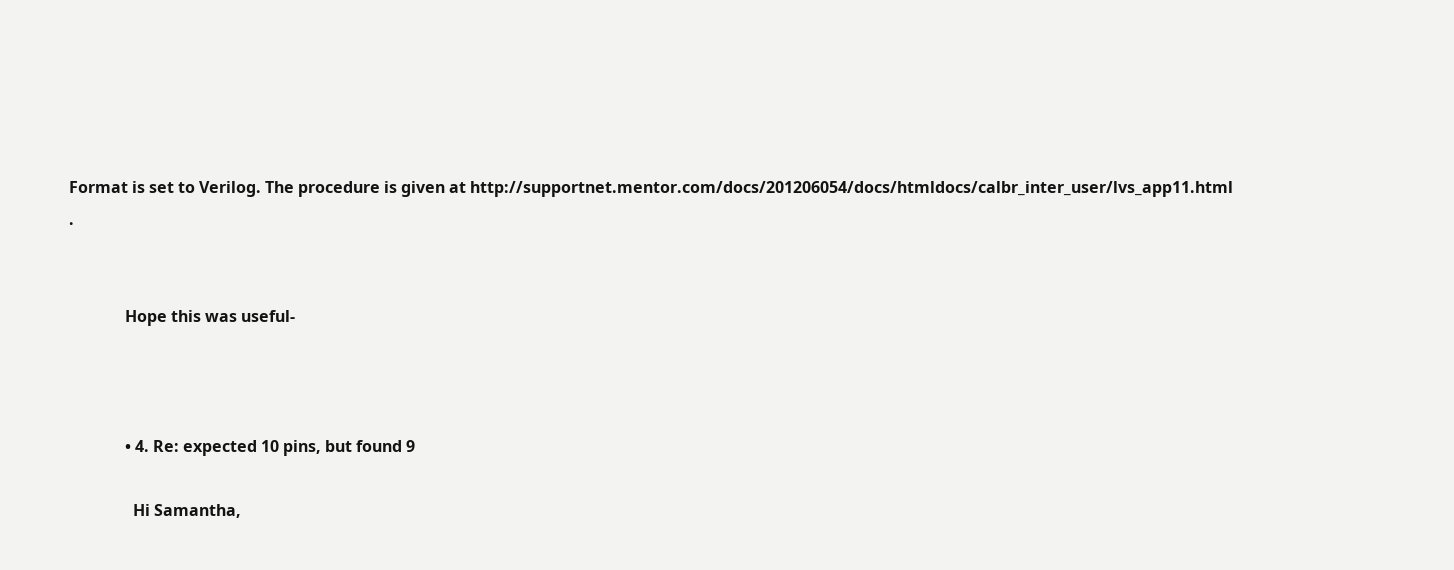Format is set to Verilog. The procedure is given at http://supportnet.mentor.com/docs/201206054/docs/htmldocs/calbr_inter_user/lvs_app11.html .


              Hope this was useful-



              • 4. Re: expected 10 pins, but found 9

                Hi Samantha,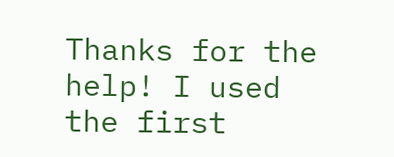Thanks for the help! I used the first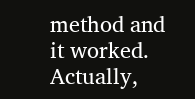method and it worked. Actually,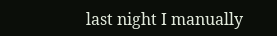last night I manually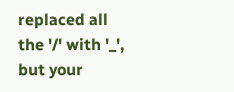replaced all the '/' with '_', but your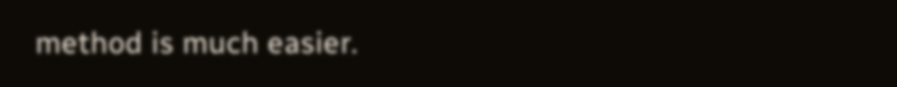method is much easier.